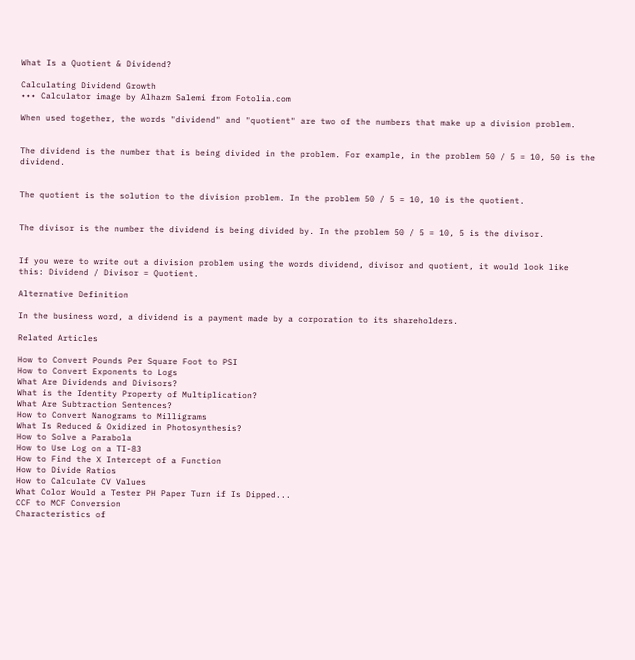What Is a Quotient & Dividend?

Calculating Dividend Growth
••• Calculator image by Alhazm Salemi from Fotolia.com

When used together, the words "dividend" and "quotient" are two of the numbers that make up a division problem.


The dividend is the number that is being divided in the problem. For example, in the problem 50 / 5 = 10, 50 is the dividend.


The quotient is the solution to the division problem. In the problem 50 / 5 = 10, 10 is the quotient.


The divisor is the number the dividend is being divided by. In the problem 50 / 5 = 10, 5 is the divisor.


If you were to write out a division problem using the words dividend, divisor and quotient, it would look like this: Dividend / Divisor = Quotient.

Alternative Definition

In the business word, a dividend is a payment made by a corporation to its shareholders.

Related Articles

How to Convert Pounds Per Square Foot to PSI
How to Convert Exponents to Logs
What Are Dividends and Divisors?
What is the Identity Property of Multiplication?
What Are Subtraction Sentences?
How to Convert Nanograms to Milligrams
What Is Reduced & Oxidized in Photosynthesis?
How to Solve a Parabola
How to Use Log on a TI-83
How to Find the X Intercept of a Function
How to Divide Ratios
How to Calculate CV Values
What Color Would a Tester PH Paper Turn if Is Dipped...
CCF to MCF Conversion
Characteristics of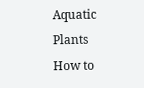Aquatic Plants
How to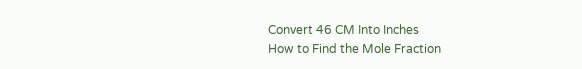Convert 46 CM Into Inches
How to Find the Mole Fraction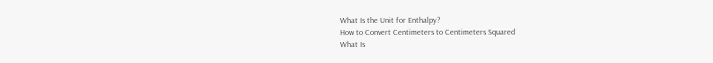What Is the Unit for Enthalpy?
How to Convert Centimeters to Centimeters Squared
What Is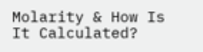Molarity & How Is It Calculated?